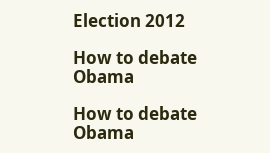Election 2012

How to debate Obama

How to debate Obama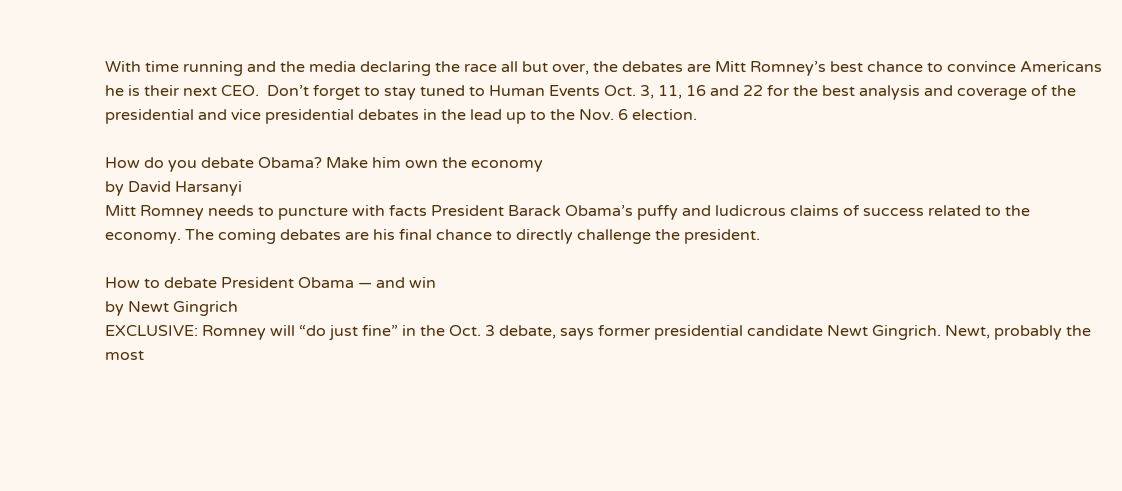With time running and the media declaring the race all but over, the debates are Mitt Romney’s best chance to convince Americans he is their next CEO.  Don’t forget to stay tuned to Human Events Oct. 3, 11, 16 and 22 for the best analysis and coverage of the presidential and vice presidential debates in the lead up to the Nov. 6 election.

How do you debate Obama? Make him own the economy
by David Harsanyi
Mitt Romney needs to puncture with facts President Barack Obama’s puffy and ludicrous claims of success related to the economy. The coming debates are his final chance to directly challenge the president.

How to debate President Obama — and win
by Newt Gingrich
EXCLUSIVE: Romney will “do just fine” in the Oct. 3 debate, says former presidential candidate Newt Gingrich. Newt, probably the most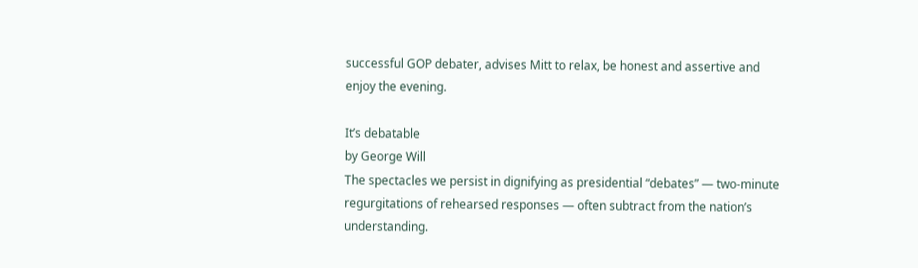successful GOP debater, advises Mitt to relax, be honest and assertive and enjoy the evening.

It’s debatable
by George Will
The spectacles we persist in dignifying as presidential “debates” — two-minute regurgitations of rehearsed responses — often subtract from the nation’s understanding.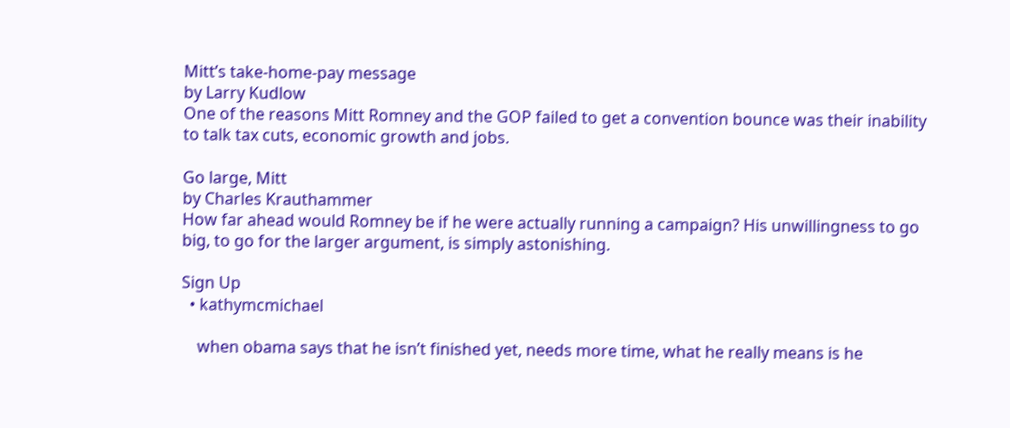Mitt’s take-home-pay message
by Larry Kudlow
One of the reasons Mitt Romney and the GOP failed to get a convention bounce was their inability to talk tax cuts, economic growth and jobs.

Go large, Mitt
by Charles Krauthammer
How far ahead would Romney be if he were actually running a campaign? His unwillingness to go big, to go for the larger argument, is simply astonishing.

Sign Up
  • kathymcmichael

    when obama says that he isn’t finished yet, needs more time, what he really means is he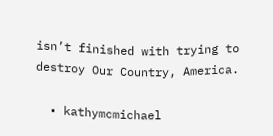isn’t finished with trying to destroy Our Country, America.

  • kathymcmichael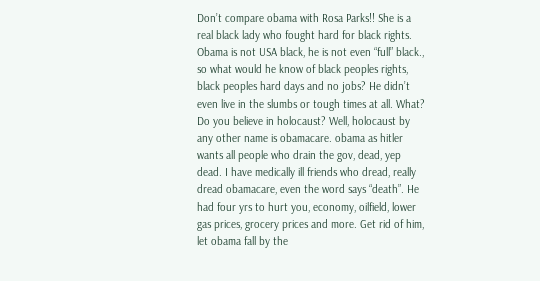Don’t compare obama with Rosa Parks!! She is a real black lady who fought hard for black rights. Obama is not USA black, he is not even “full” black., so what would he know of black peoples rights, black peoples hard days and no jobs? He didn’t even live in the slumbs or tough times at all. What? Do you believe in holocaust? Well, holocaust by any other name is obamacare. obama as hitler wants all people who drain the gov, dead, yep dead. I have medically ill friends who dread, really dread obamacare, even the word says “death”. He had four yrs to hurt you, economy, oilfield, lower gas prices, grocery prices and more. Get rid of him, let obama fall by the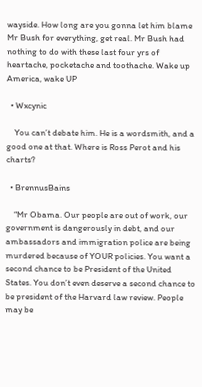wayside. How long are you gonna let him blame Mr Bush for everything, get real. Mr Bush had nothing to do with these last four yrs of heartache, pocketache and toothache. Wake up America, wake UP

  • Wxcynic

    You can’t debate him. He is a wordsmith, and a good one at that. Where is Ross Perot and his charts?

  • BrennusBains

    “Mr Obama. Our people are out of work, our government is dangerously in debt, and our ambassadors and immigration police are being murdered because of YOUR policies. You want a second chance to be President of the United States. You don’t even deserve a second chance to be president of the Harvard law review. People may be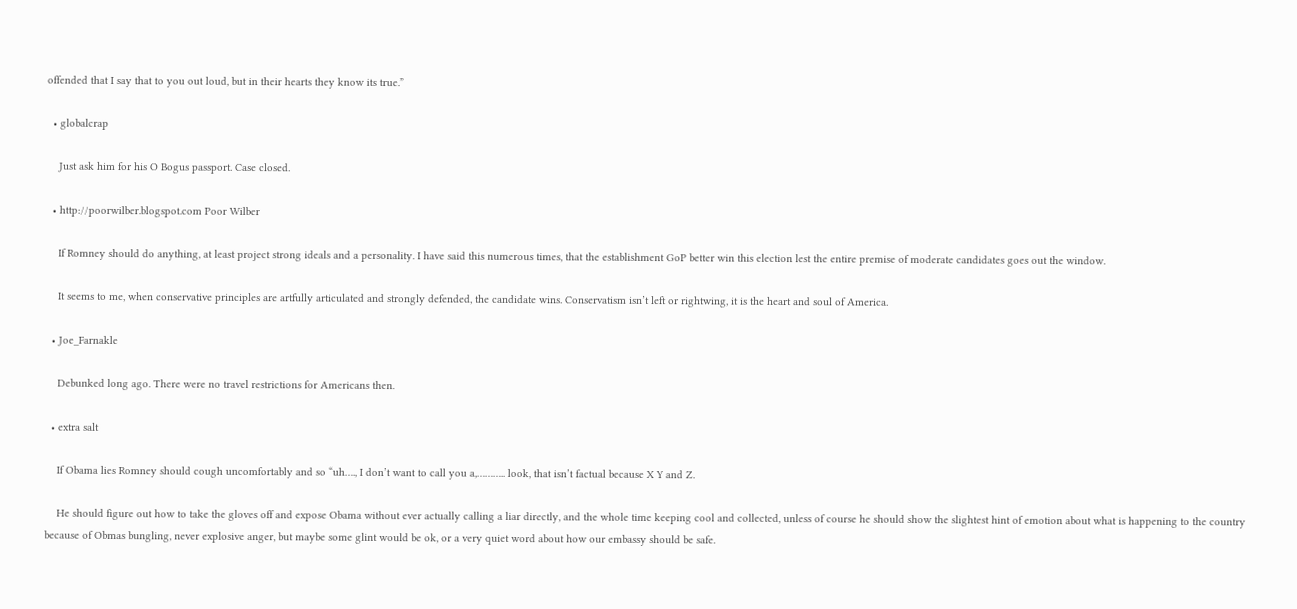offended that I say that to you out loud, but in their hearts they know its true.”

  • globalcrap

    Just ask him for his O Bogus passport. Case closed.

  • http://poorwilber.blogspot.com Poor Wilber

    If Romney should do anything, at least project strong ideals and a personality. I have said this numerous times, that the establishment GoP better win this election lest the entire premise of moderate candidates goes out the window.

    It seems to me, when conservative principles are artfully articulated and strongly defended, the candidate wins. Conservatism isn’t left or rightwing, it is the heart and soul of America.

  • Joe_Farnakle

    Debunked long ago. There were no travel restrictions for Americans then.

  • extra salt

    If Obama lies Romney should cough uncomfortably and so “uh…., I don’t want to call you a,……….. look, that isn’t factual because X Y and Z.

    He should figure out how to take the gloves off and expose Obama without ever actually calling a liar directly, and the whole time keeping cool and collected, unless of course he should show the slightest hint of emotion about what is happening to the country because of Obmas bungling, never explosive anger, but maybe some glint would be ok, or a very quiet word about how our embassy should be safe.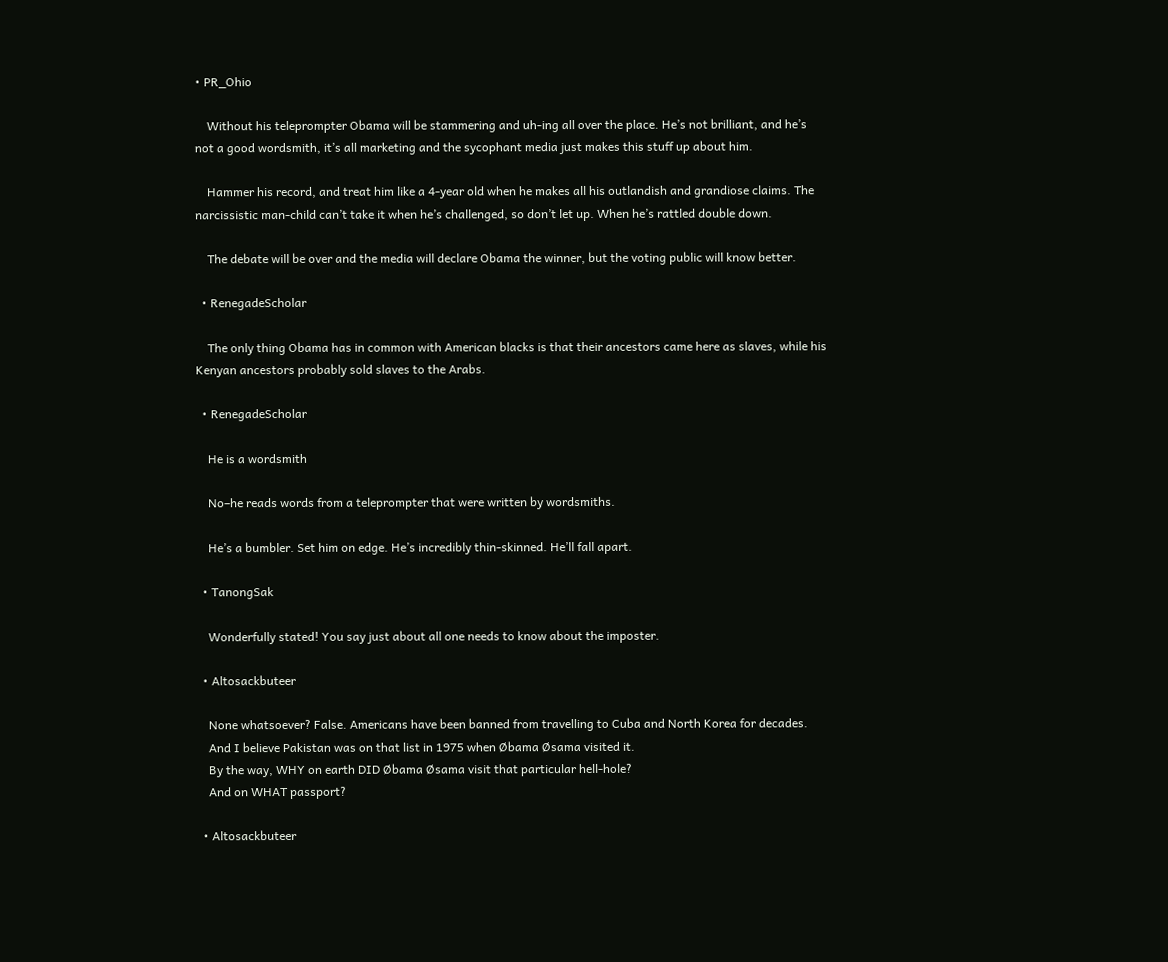• PR_Ohio

    Without his teleprompter Obama will be stammering and uh-ing all over the place. He’s not brilliant, and he’s not a good wordsmith, it’s all marketing and the sycophant media just makes this stuff up about him.

    Hammer his record, and treat him like a 4-year old when he makes all his outlandish and grandiose claims. The narcissistic man-child can’t take it when he’s challenged, so don’t let up. When he’s rattled double down.

    The debate will be over and the media will declare Obama the winner, but the voting public will know better.

  • RenegadeScholar

    The only thing Obama has in common with American blacks is that their ancestors came here as slaves, while his Kenyan ancestors probably sold slaves to the Arabs.

  • RenegadeScholar

    He is a wordsmith

    No–he reads words from a teleprompter that were written by wordsmiths.

    He’s a bumbler. Set him on edge. He’s incredibly thin-skinned. He’ll fall apart.

  • TanongSak

    Wonderfully stated! You say just about all one needs to know about the imposter.

  • Altosackbuteer

    None whatsoever? False. Americans have been banned from travelling to Cuba and North Korea for decades.
    And I believe Pakistan was on that list in 1975 when Øbama Øsama visited it.
    By the way, WHY on earth DID Øbama Øsama visit that particular hell-hole?
    And on WHAT passport?

  • Altosackbuteer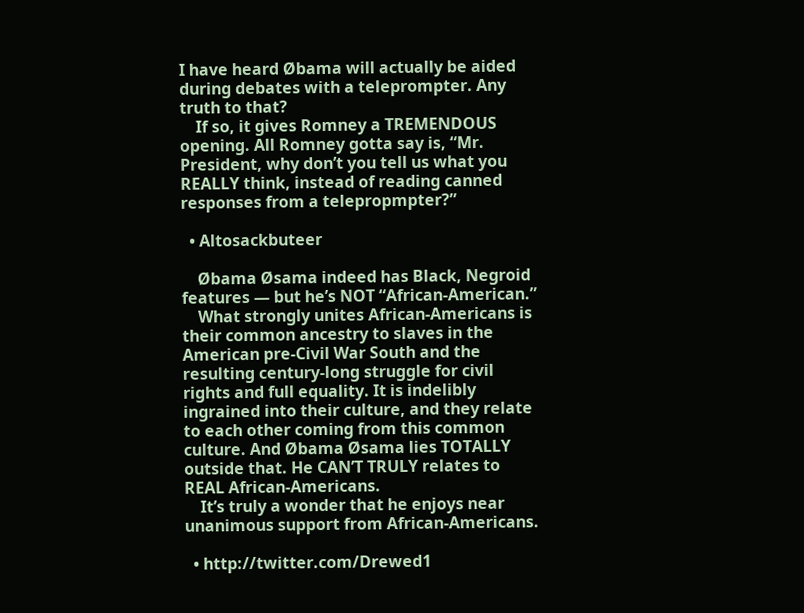I have heard Øbama will actually be aided during debates with a teleprompter. Any truth to that?
    If so, it gives Romney a TREMENDOUS opening. All Romney gotta say is, “Mr. President, why don’t you tell us what you REALLY think, instead of reading canned responses from a telepropmpter?”

  • Altosackbuteer

    Øbama Øsama indeed has Black, Negroid features — but he’s NOT “African-American.”
    What strongly unites African-Americans is their common ancestry to slaves in the American pre-Civil War South and the resulting century-long struggle for civil rights and full equality. It is indelibly ingrained into their culture, and they relate to each other coming from this common culture. And Øbama Øsama lies TOTALLY outside that. He CAN’T TRULY relates to REAL African-Americans.
    It’s truly a wonder that he enjoys near unanimous support from African-Americans.

  • http://twitter.com/Drewed1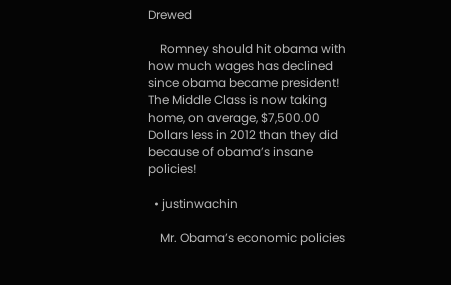Drewed

    Romney should hit obama with how much wages has declined since obama became president! The Middle Class is now taking home, on average, $7,500.00 Dollars less in 2012 than they did because of obama’s insane policies!

  • justinwachin

    Mr. Obama’s economic policies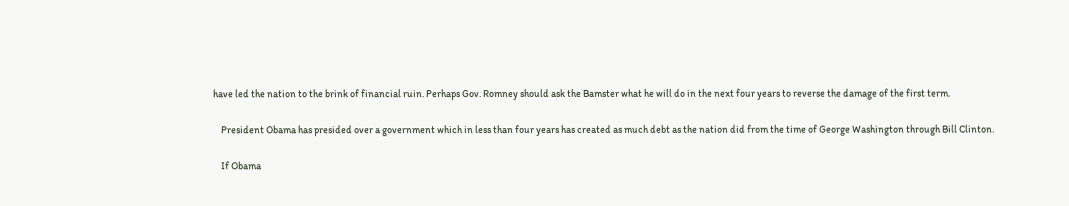have led the nation to the brink of financial ruin. Perhaps Gov. Romney should ask the Bamster what he will do in the next four years to reverse the damage of the first term.

    President Obama has presided over a government which in less than four years has created as much debt as the nation did from the time of George Washington through Bill Clinton.

    If Obama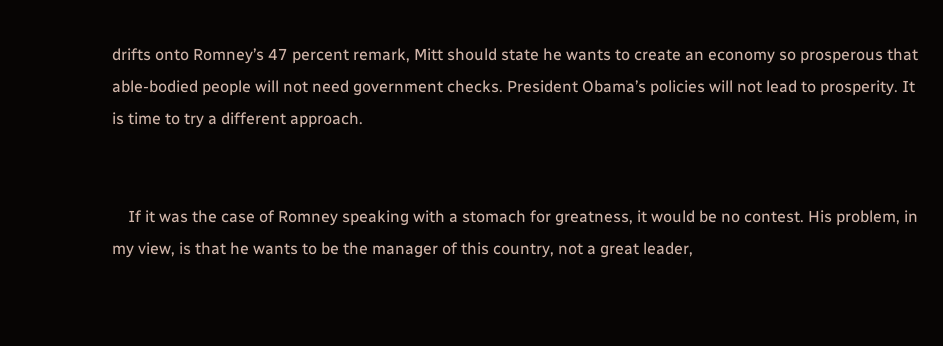drifts onto Romney’s 47 percent remark, Mitt should state he wants to create an economy so prosperous that able-bodied people will not need government checks. President Obama’s policies will not lead to prosperity. It is time to try a different approach.


    If it was the case of Romney speaking with a stomach for greatness, it would be no contest. His problem, in my view, is that he wants to be the manager of this country, not a great leader,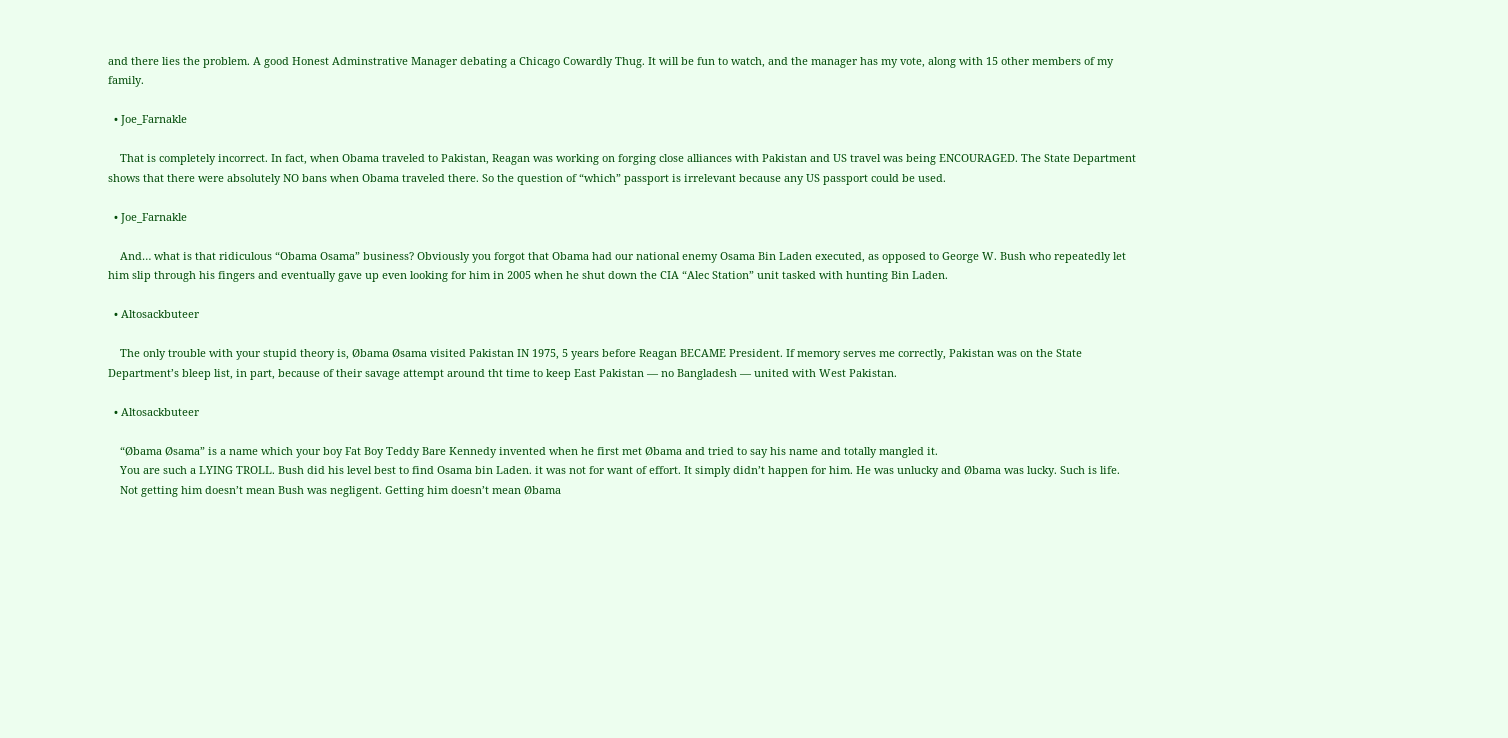and there lies the problem. A good Honest Adminstrative Manager debating a Chicago Cowardly Thug. It will be fun to watch, and the manager has my vote, along with 15 other members of my family.

  • Joe_Farnakle

    That is completely incorrect. In fact, when Obama traveled to Pakistan, Reagan was working on forging close alliances with Pakistan and US travel was being ENCOURAGED. The State Department shows that there were absolutely NO bans when Obama traveled there. So the question of “which” passport is irrelevant because any US passport could be used.

  • Joe_Farnakle

    And… what is that ridiculous “Obama Osama” business? Obviously you forgot that Obama had our national enemy Osama Bin Laden executed, as opposed to George W. Bush who repeatedly let him slip through his fingers and eventually gave up even looking for him in 2005 when he shut down the CIA “Alec Station” unit tasked with hunting Bin Laden.

  • Altosackbuteer

    The only trouble with your stupid theory is, Øbama Øsama visited Pakistan IN 1975, 5 years before Reagan BECAME President. If memory serves me correctly, Pakistan was on the State Department’s bleep list, in part, because of their savage attempt around tht time to keep East Pakistan — no Bangladesh — united with West Pakistan.

  • Altosackbuteer

    “Øbama Øsama” is a name which your boy Fat Boy Teddy Bare Kennedy invented when he first met Øbama and tried to say his name and totally mangled it.
    You are such a LYING TROLL. Bush did his level best to find Osama bin Laden. it was not for want of effort. It simply didn’t happen for him. He was unlucky and Øbama was lucky. Such is life.
    Not getting him doesn’t mean Bush was negligent. Getting him doesn’t mean Øbama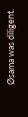Øsama was diligent.